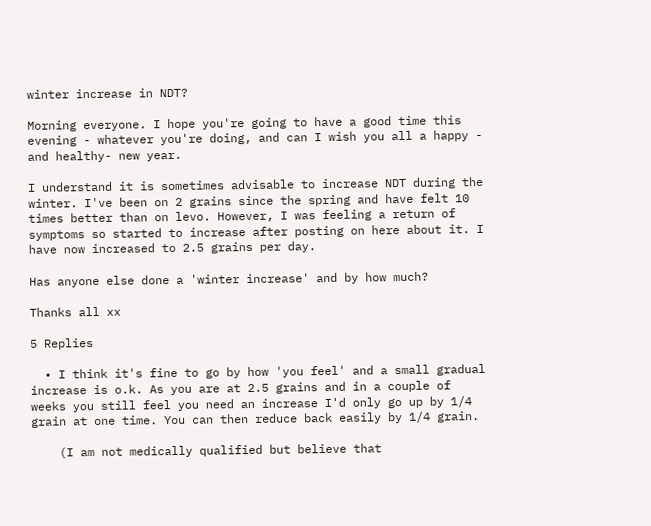winter increase in NDT?

Morning everyone. I hope you're going to have a good time this evening - whatever you're doing, and can I wish you all a happy - and healthy- new year.

I understand it is sometimes advisable to increase NDT during the winter. I've been on 2 grains since the spring and have felt 10 times better than on levo. However, I was feeling a return of symptoms so started to increase after posting on here about it. I have now increased to 2.5 grains per day.

Has anyone else done a 'winter increase' and by how much?

Thanks all xx

5 Replies

  • I think it's fine to go by how 'you feel' and a small gradual increase is o.k. As you are at 2.5 grains and in a couple of weeks you still feel you need an increase I'd only go up by 1/4 grain at one time. You can then reduce back easily by 1/4 grain.

    (I am not medically qualified but believe that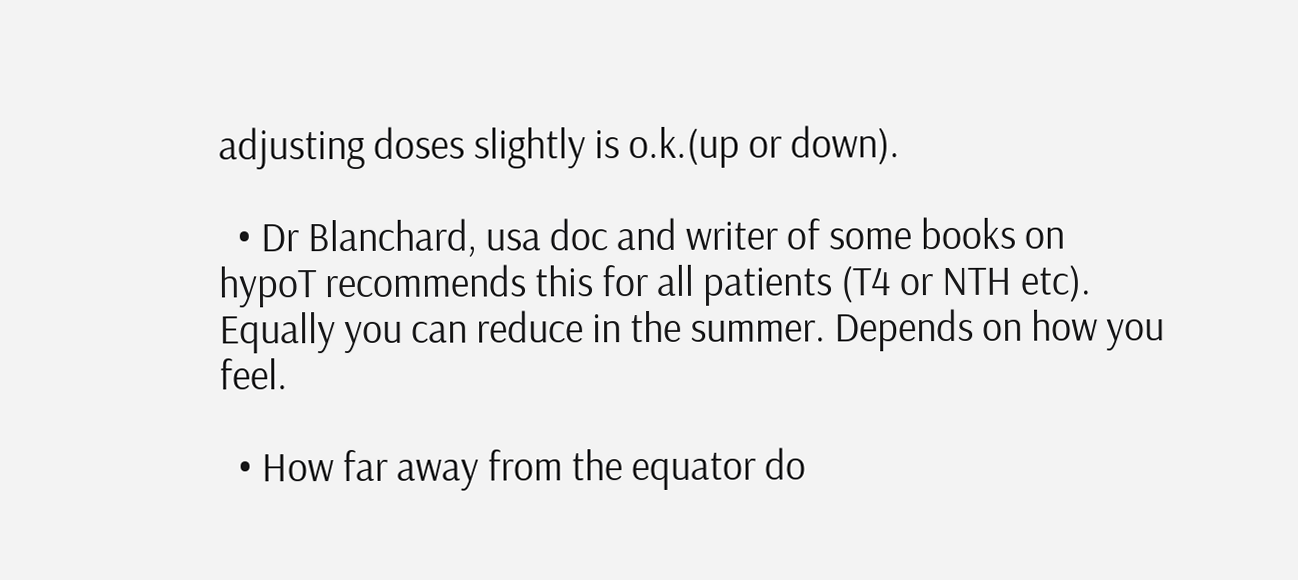adjusting doses slightly is o.k.(up or down).

  • Dr Blanchard, usa doc and writer of some books on hypoT recommends this for all patients (T4 or NTH etc). Equally you can reduce in the summer. Depends on how you feel.

  • How far away from the equator do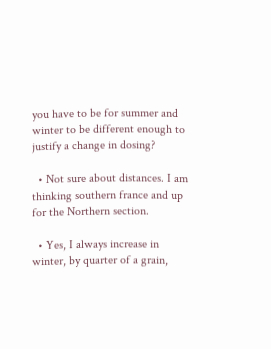you have to be for summer and winter to be different enough to justify a change in dosing?

  • Not sure about distances. I am thinking southern france and up for the Northern section.

  • Yes, I always increase in winter, by quarter of a grain,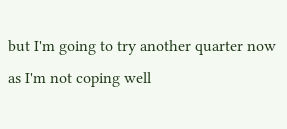but I'm going to try another quarter now as I'm not coping well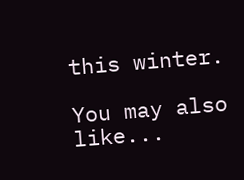this winter.

You may also like...